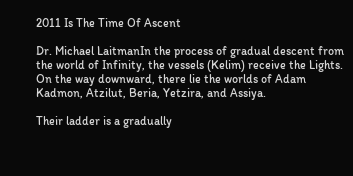2011 Is The Time Of Ascent

Dr. Michael LaitmanIn the process of gradual descent from the world of Infinity, the vessels (Kelim) receive the Lights. On the way downward, there lie the worlds of Adam Kadmon, Atzilut, Beria, Yetzira, and Assiya.

Their ladder is a gradually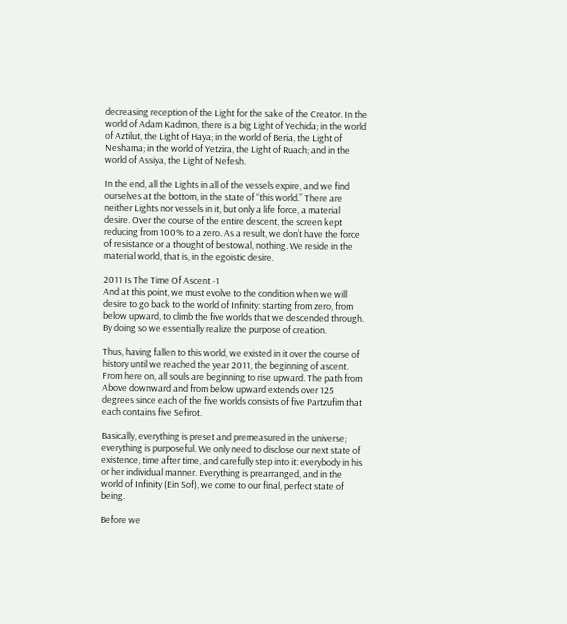decreasing reception of the Light for the sake of the Creator. In the world of Adam Kadmon, there is a big Light of Yechida; in the world of Aztilut, the Light of Haya; in the world of Beria, the Light of Neshama; in the world of Yetzira, the Light of Ruach; and in the world of Assiya, the Light of Nefesh.

In the end, all the Lights in all of the vessels expire, and we find ourselves at the bottom, in the state of “this world.” There are neither Lights nor vessels in it, but only a life force, a material desire. Over the course of the entire descent, the screen kept reducing from 100% to a zero. As a result, we don’t have the force of resistance or a thought of bestowal, nothing. We reside in the material world, that is, in the egoistic desire.

2011 Is The Time Of Ascent -1
And at this point, we must evolve to the condition when we will desire to go back to the world of Infinity: starting from zero, from below upward, to climb the five worlds that we descended through. By doing so we essentially realize the purpose of creation.

Thus, having fallen to this world, we existed in it over the course of history until we reached the year 2011, the beginning of ascent. From here on, all souls are beginning to rise upward. The path from Above downward and from below upward extends over 125 degrees since each of the five worlds consists of five Partzufim that each contains five Sefirot.

Basically, everything is preset and premeasured in the universe; everything is purposeful. We only need to disclose our next state of existence, time after time, and carefully step into it: everybody in his or her individual manner. Everything is prearranged, and in the world of Infinity (Ein Sof), we come to our final, perfect state of being.

Before we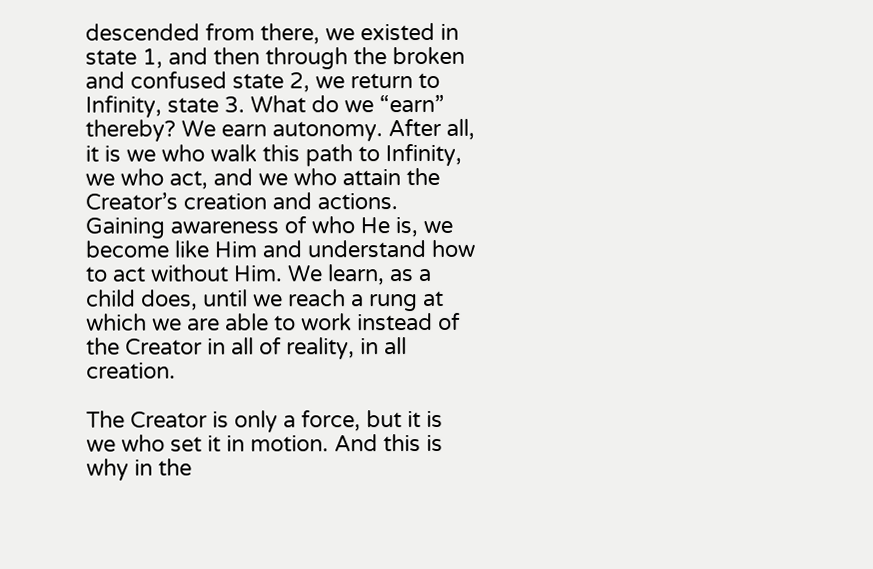descended from there, we existed in state 1, and then through the broken and confused state 2, we return to Infinity, state 3. What do we “earn” thereby? We earn autonomy. After all, it is we who walk this path to Infinity, we who act, and we who attain the Creator’s creation and actions. Gaining awareness of who He is, we become like Him and understand how to act without Him. We learn, as a child does, until we reach a rung at which we are able to work instead of the Creator in all of reality, in all creation.

The Creator is only a force, but it is we who set it in motion. And this is why in the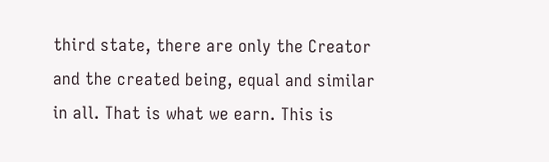third state, there are only the Creator and the created being, equal and similar in all. That is what we earn. This is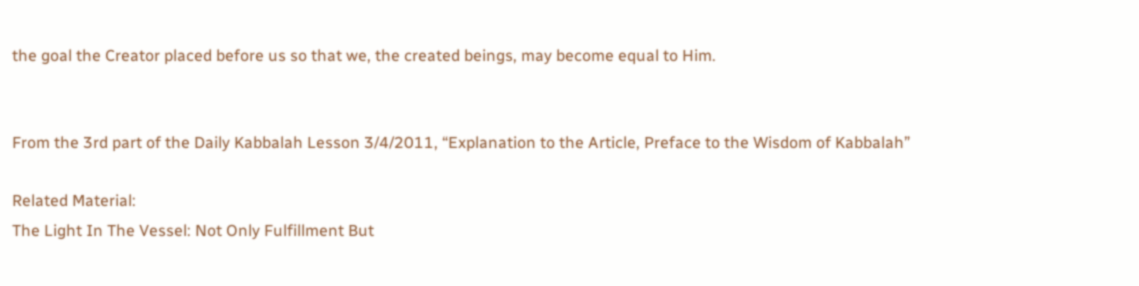the goal the Creator placed before us so that we, the created beings, may become equal to Him.


From the 3rd part of the Daily Kabbalah Lesson 3/4/2011, “Explanation to the Article, Preface to the Wisdom of Kabbalah”

Related Material:
The Light In The Vessel: Not Only Fulfillment But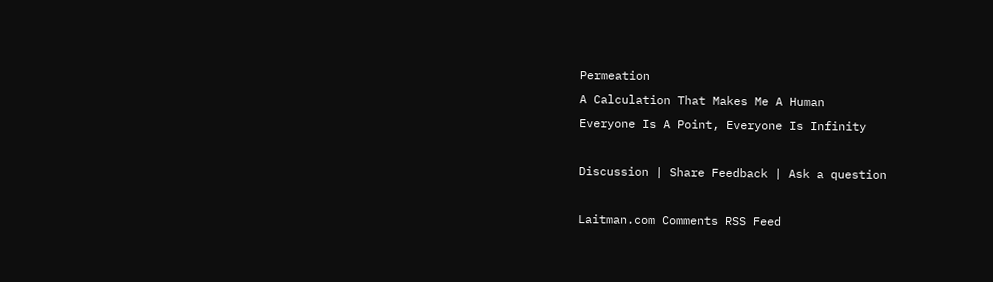Permeation
A Calculation That Makes Me A Human
Everyone Is A Point, Everyone Is Infinity

Discussion | Share Feedback | Ask a question

Laitman.com Comments RSS Feed